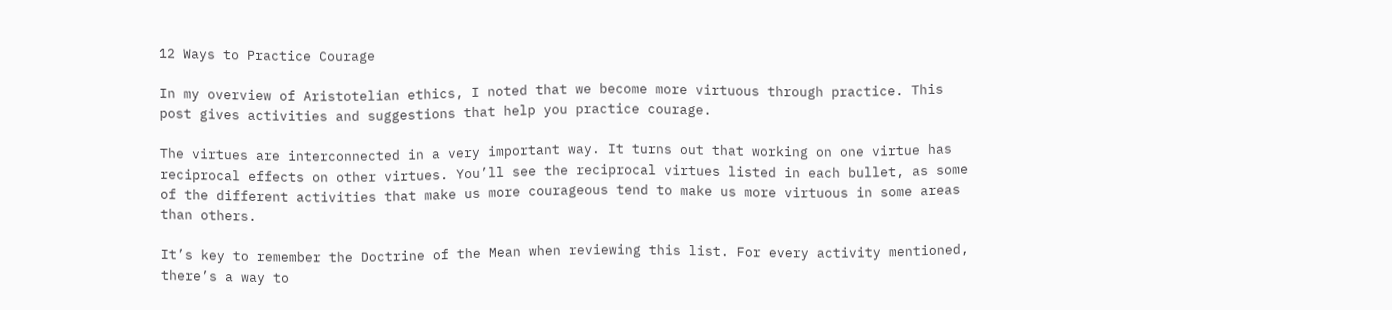12 Ways to Practice Courage

In my overview of Aristotelian ethics, I noted that we become more virtuous through practice. This post gives activities and suggestions that help you practice courage.

The virtues are interconnected in a very important way. It turns out that working on one virtue has reciprocal effects on other virtues. You’ll see the reciprocal virtues listed in each bullet, as some of the different activities that make us more courageous tend to make us more virtuous in some areas than others.

It’s key to remember the Doctrine of the Mean when reviewing this list. For every activity mentioned, there’s a way to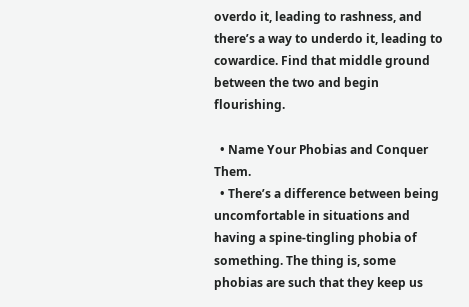overdo it, leading to rashness, and there’s a way to underdo it, leading to cowardice. Find that middle ground between the two and begin flourishing.

  • Name Your Phobias and Conquer Them.
  • There’s a difference between being uncomfortable in situations and having a spine-tingling phobia of something. The thing is, some phobias are such that they keep us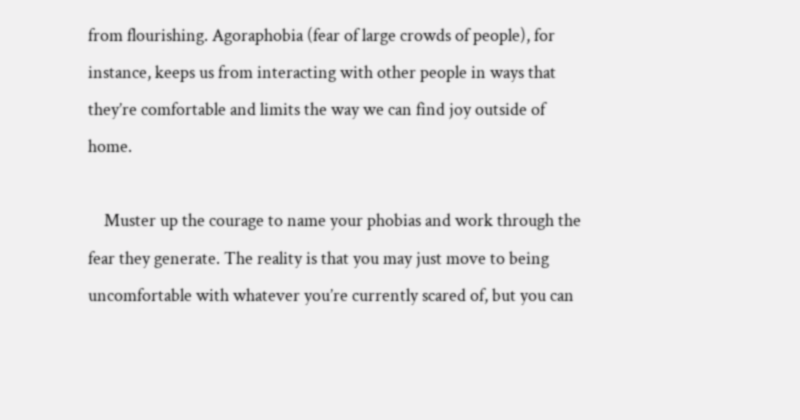from flourishing. Agoraphobia (fear of large crowds of people), for instance, keeps us from interacting with other people in ways that they’re comfortable and limits the way we can find joy outside of home.

    Muster up the courage to name your phobias and work through the fear they generate. The reality is that you may just move to being uncomfortable with whatever you’re currently scared of, but you can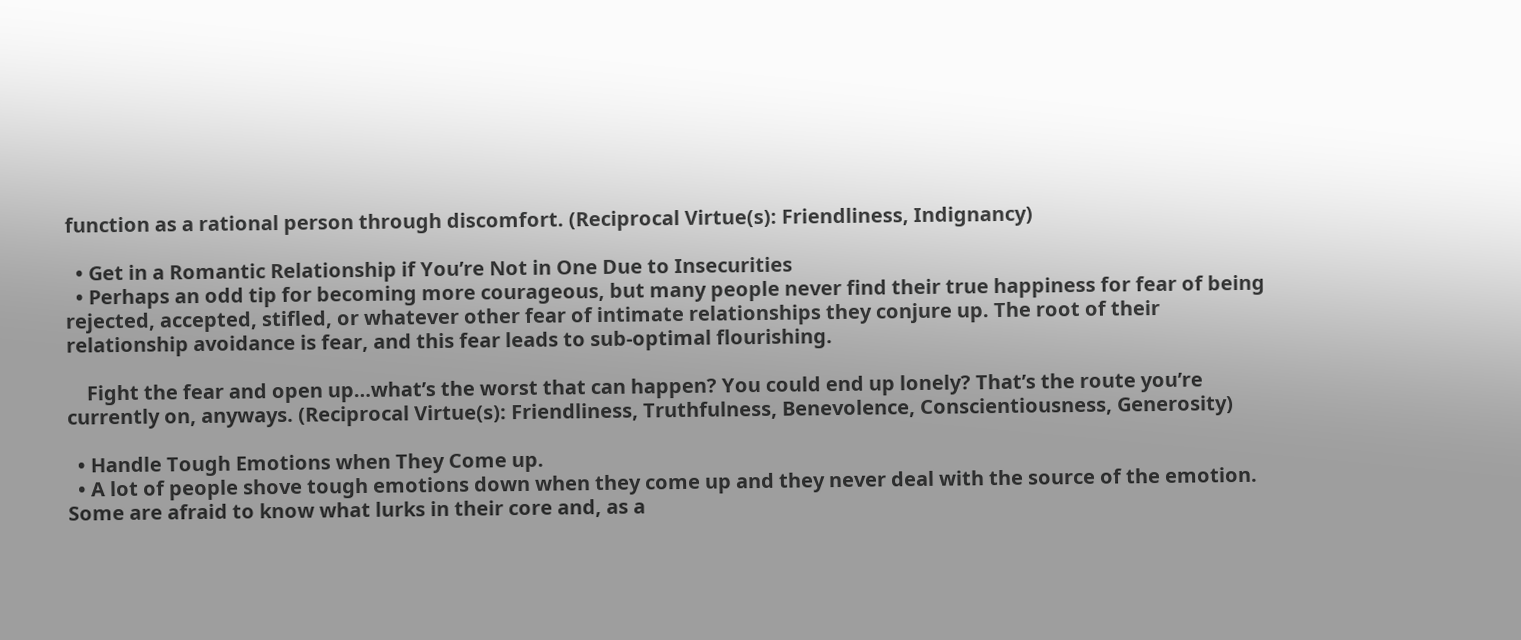function as a rational person through discomfort. (Reciprocal Virtue(s): Friendliness, Indignancy)

  • Get in a Romantic Relationship if You’re Not in One Due to Insecurities
  • Perhaps an odd tip for becoming more courageous, but many people never find their true happiness for fear of being rejected, accepted, stifled, or whatever other fear of intimate relationships they conjure up. The root of their relationship avoidance is fear, and this fear leads to sub-optimal flourishing.

    Fight the fear and open up…what’s the worst that can happen? You could end up lonely? That’s the route you’re currently on, anyways. (Reciprocal Virtue(s): Friendliness, Truthfulness, Benevolence, Conscientiousness, Generosity)

  • Handle Tough Emotions when They Come up.
  • A lot of people shove tough emotions down when they come up and they never deal with the source of the emotion. Some are afraid to know what lurks in their core and, as a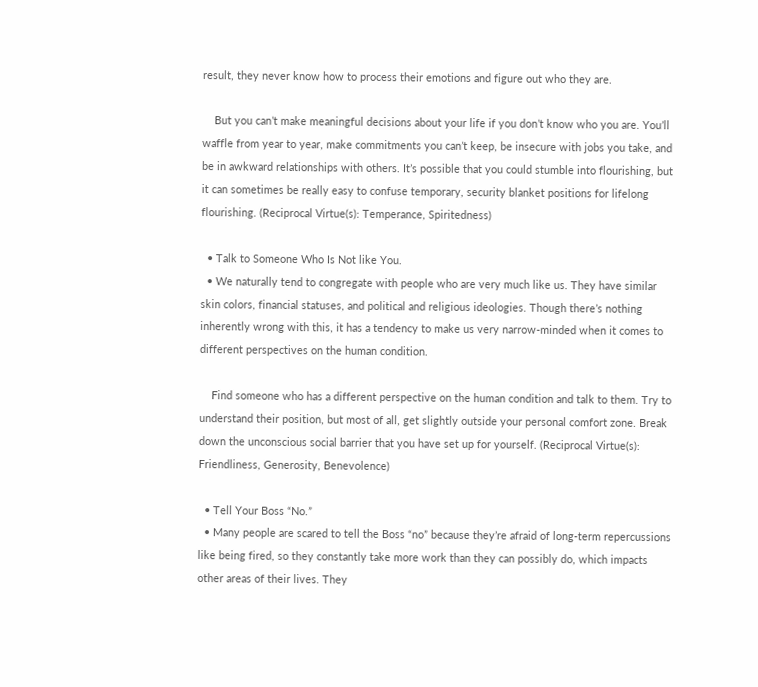result, they never know how to process their emotions and figure out who they are.

    But you can’t make meaningful decisions about your life if you don’t know who you are. You’ll waffle from year to year, make commitments you can’t keep, be insecure with jobs you take, and be in awkward relationships with others. It’s possible that you could stumble into flourishing, but it can sometimes be really easy to confuse temporary, security blanket positions for lifelong flourishing. (Reciprocal Virtue(s): Temperance, Spiritedness)

  • Talk to Someone Who Is Not like You.
  • We naturally tend to congregate with people who are very much like us. They have similar skin colors, financial statuses, and political and religious ideologies. Though there’s nothing inherently wrong with this, it has a tendency to make us very narrow-minded when it comes to different perspectives on the human condition.

    Find someone who has a different perspective on the human condition and talk to them. Try to understand their position, but most of all, get slightly outside your personal comfort zone. Break down the unconscious social barrier that you have set up for yourself. (Reciprocal Virtue(s): Friendliness, Generosity, Benevolence)

  • Tell Your Boss “No.”
  • Many people are scared to tell the Boss “no” because they’re afraid of long-term repercussions like being fired, so they constantly take more work than they can possibly do, which impacts other areas of their lives. They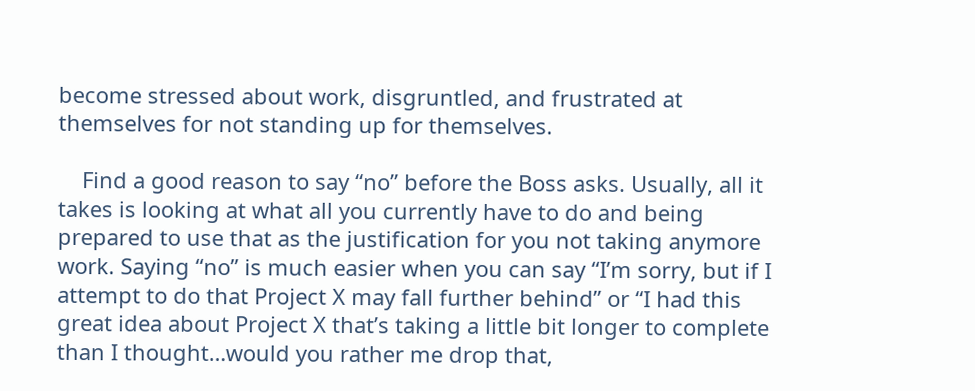become stressed about work, disgruntled, and frustrated at themselves for not standing up for themselves.

    Find a good reason to say “no” before the Boss asks. Usually, all it takes is looking at what all you currently have to do and being prepared to use that as the justification for you not taking anymore work. Saying “no” is much easier when you can say “I’m sorry, but if I attempt to do that Project X may fall further behind” or “I had this great idea about Project X that’s taking a little bit longer to complete than I thought…would you rather me drop that,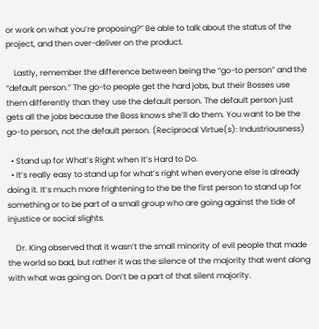or work on what you’re proposing?” Be able to talk about the status of the project, and then over-deliver on the product.

    Lastly, remember the difference between being the “go-to person” and the “default person.” The go-to people get the hard jobs, but their Bosses use them differently than they use the default person. The default person just gets all the jobs because the Boss knows she’ll do them. You want to be the go-to person, not the default person. (Reciprocal Virtue(s): Industriousness)

  • Stand up for What’s Right when It’s Hard to Do.
  • It’s really easy to stand up for what’s right when everyone else is already doing it. It’s much more frightening to the be the first person to stand up for something or to be part of a small group who are going against the tide of injustice or social slights.

    Dr. King observed that it wasn’t the small minority of evil people that made the world so bad, but rather it was the silence of the majority that went along with what was going on. Don’t be a part of that silent majority.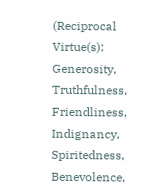(Reciprocal Virtue(s): Generosity, Truthfulness, Friendliness, Indignancy, Spiritedness, Benevolence,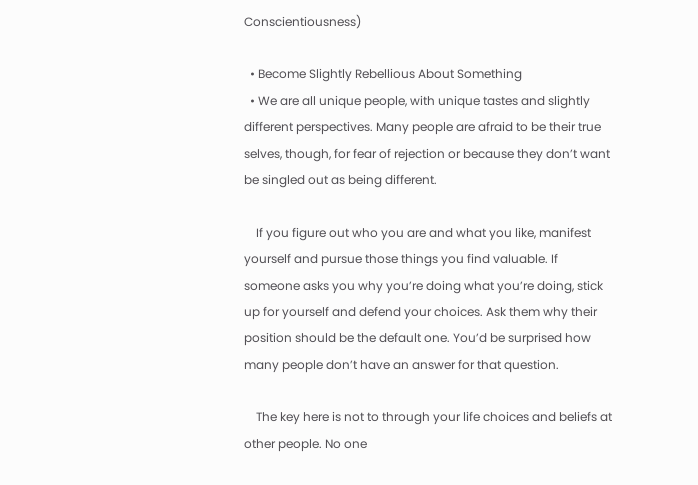Conscientiousness)

  • Become Slightly Rebellious About Something
  • We are all unique people, with unique tastes and slightly different perspectives. Many people are afraid to be their true selves, though, for fear of rejection or because they don’t want be singled out as being different.

    If you figure out who you are and what you like, manifest yourself and pursue those things you find valuable. If someone asks you why you’re doing what you’re doing, stick up for yourself and defend your choices. Ask them why their position should be the default one. You’d be surprised how many people don’t have an answer for that question.

    The key here is not to through your life choices and beliefs at other people. No one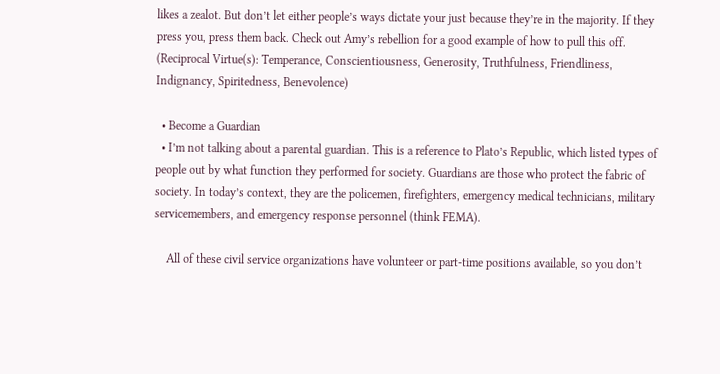likes a zealot. But don’t let either people’s ways dictate your just because they’re in the majority. If they press you, press them back. Check out Amy’s rebellion for a good example of how to pull this off. (Reciprocal Virtue(s): Temperance, Conscientiousness, Generosity, Truthfulness, Friendliness, Indignancy, Spiritedness, Benevolence)

  • Become a Guardian
  • I’m not talking about a parental guardian. This is a reference to Plato’s Republic, which listed types of people out by what function they performed for society. Guardians are those who protect the fabric of society. In today’s context, they are the policemen, firefighters, emergency medical technicians, military servicemembers, and emergency response personnel (think FEMA).

    All of these civil service organizations have volunteer or part-time positions available, so you don’t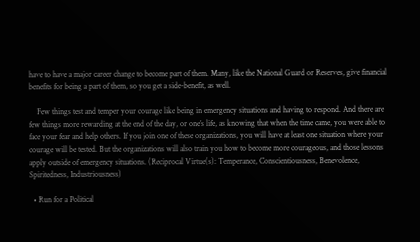have to have a major career change to become part of them. Many, like the National Guard or Reserves, give financial benefits for being a part of them, so you get a side-benefit, as well.

    Few things test and temper your courage like being in emergency situations and having to respond. And there are few things more rewarding at the end of the day, or one’s life, as knowing that when the time came, you were able to face your fear and help others. If you join one of these organizations, you will have at least one situation where your courage will be tested. But the organizations will also train you how to become more courageous, and those lessons apply outside of emergency situations. (Reciprocal Virtue(s): Temperance, Conscientiousness, Benevolence, Spiritedness, Industriousness)

  • Run for a Political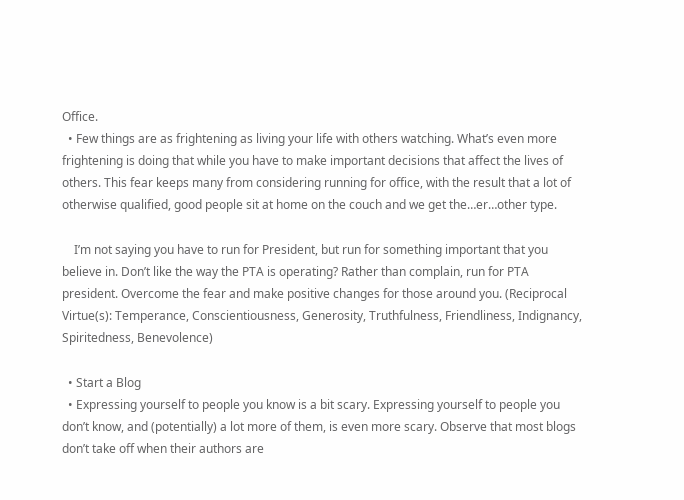Office.
  • Few things are as frightening as living your life with others watching. What’s even more frightening is doing that while you have to make important decisions that affect the lives of others. This fear keeps many from considering running for office, with the result that a lot of otherwise qualified, good people sit at home on the couch and we get the…er…other type.

    I’m not saying you have to run for President, but run for something important that you believe in. Don’t like the way the PTA is operating? Rather than complain, run for PTA president. Overcome the fear and make positive changes for those around you. (Reciprocal Virtue(s): Temperance, Conscientiousness, Generosity, Truthfulness, Friendliness, Indignancy, Spiritedness, Benevolence)

  • Start a Blog
  • Expressing yourself to people you know is a bit scary. Expressing yourself to people you don’t know, and (potentially) a lot more of them, is even more scary. Observe that most blogs don’t take off when their authors are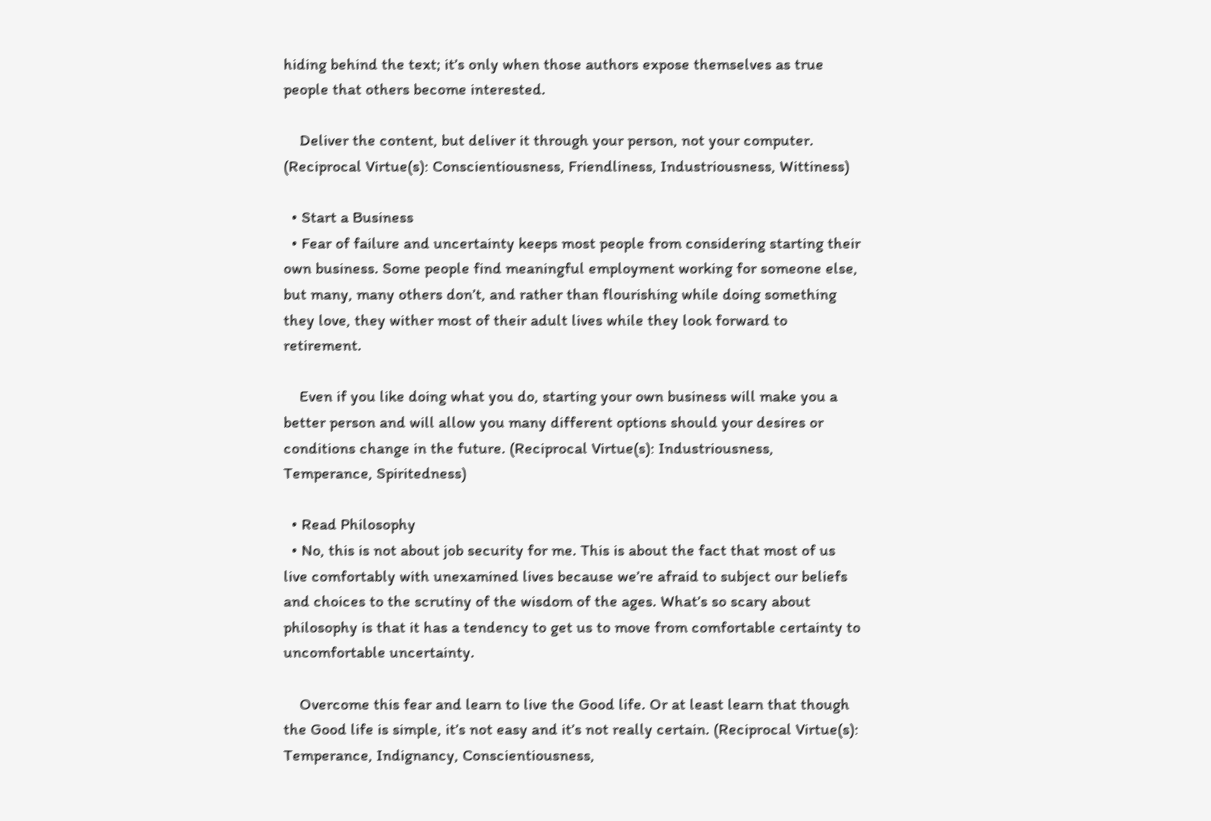hiding behind the text; it’s only when those authors expose themselves as true people that others become interested.

    Deliver the content, but deliver it through your person, not your computer. (Reciprocal Virtue(s): Conscientiousness, Friendliness, Industriousness, Wittiness)

  • Start a Business
  • Fear of failure and uncertainty keeps most people from considering starting their own business. Some people find meaningful employment working for someone else, but many, many others don’t, and rather than flourishing while doing something they love, they wither most of their adult lives while they look forward to retirement.

    Even if you like doing what you do, starting your own business will make you a better person and will allow you many different options should your desires or conditions change in the future. (Reciprocal Virtue(s): Industriousness, Temperance, Spiritedness)

  • Read Philosophy
  • No, this is not about job security for me. This is about the fact that most of us live comfortably with unexamined lives because we’re afraid to subject our beliefs and choices to the scrutiny of the wisdom of the ages. What’s so scary about philosophy is that it has a tendency to get us to move from comfortable certainty to uncomfortable uncertainty.

    Overcome this fear and learn to live the Good life. Or at least learn that though the Good life is simple, it’s not easy and it’s not really certain. (Reciprocal Virtue(s): Temperance, Indignancy, Conscientiousness,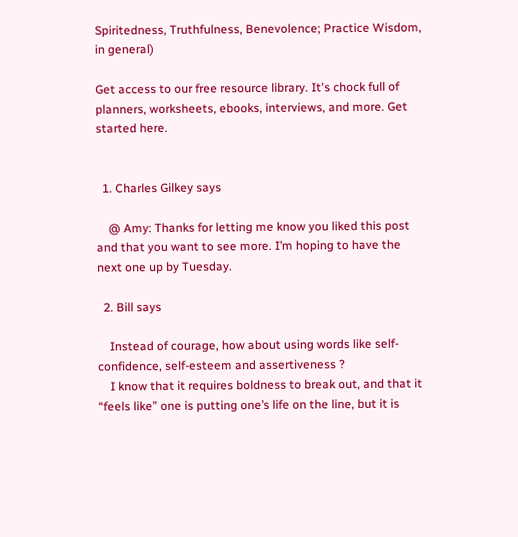Spiritedness, Truthfulness, Benevolence; Practice Wisdom, in general)

Get access to our free resource library. It's chock full of planners, worksheets, ebooks, interviews, and more. Get started here.


  1. Charles Gilkey says

    @ Amy: Thanks for letting me know you liked this post and that you want to see more. I’m hoping to have the next one up by Tuesday.

  2. Bill says

    Instead of courage, how about using words like self-confidence, self-esteem and assertiveness ?
    I know that it requires boldness to break out, and that it “feels like” one is putting one’s life on the line, but it is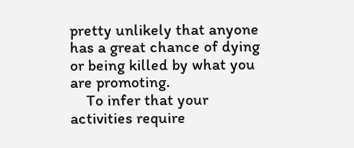pretty unlikely that anyone has a great chance of dying or being killed by what you are promoting.
    To infer that your activities require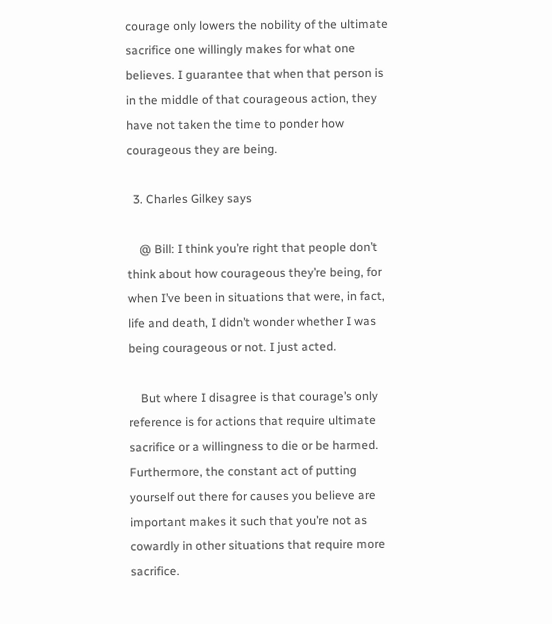courage only lowers the nobility of the ultimate sacrifice one willingly makes for what one believes. I guarantee that when that person is in the middle of that courageous action, they have not taken the time to ponder how courageous they are being.

  3. Charles Gilkey says

    @ Bill: I think you’re right that people don’t think about how courageous they’re being, for when I’ve been in situations that were, in fact, life and death, I didn’t wonder whether I was being courageous or not. I just acted.

    But where I disagree is that courage’s only reference is for actions that require ultimate sacrifice or a willingness to die or be harmed. Furthermore, the constant act of putting yourself out there for causes you believe are important makes it such that you’re not as cowardly in other situations that require more sacrifice.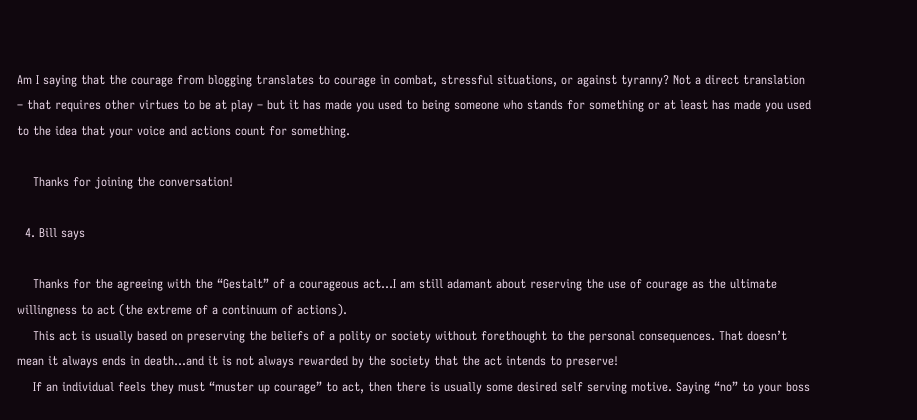Am I saying that the courage from blogging translates to courage in combat, stressful situations, or against tyranny? Not a direct translation – that requires other virtues to be at play – but it has made you used to being someone who stands for something or at least has made you used to the idea that your voice and actions count for something.

    Thanks for joining the conversation!

  4. Bill says

    Thanks for the agreeing with the “Gestalt” of a courageous act…I am still adamant about reserving the use of courage as the ultimate willingness to act (the extreme of a continuum of actions).
    This act is usually based on preserving the beliefs of a polity or society without forethought to the personal consequences. That doesn’t mean it always ends in death…and it is not always rewarded by the society that the act intends to preserve!
    If an individual feels they must “muster up courage” to act, then there is usually some desired self serving motive. Saying “no” to your boss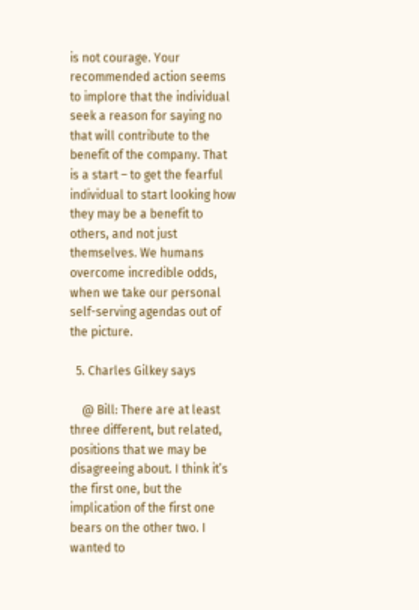is not courage. Your recommended action seems to implore that the individual seek a reason for saying no that will contribute to the benefit of the company. That is a start – to get the fearful individual to start looking how they may be a benefit to others, and not just themselves. We humans overcome incredible odds, when we take our personal self-serving agendas out of the picture.

  5. Charles Gilkey says

    @ Bill: There are at least three different, but related, positions that we may be disagreeing about. I think it’s the first one, but the implication of the first one bears on the other two. I wanted to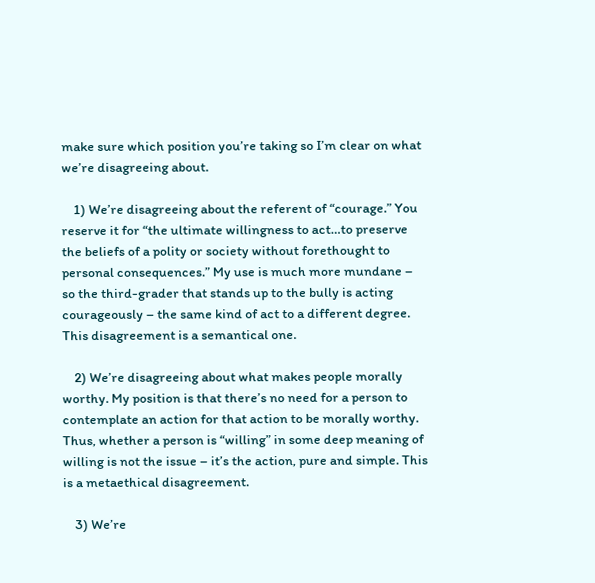make sure which position you’re taking so I’m clear on what we’re disagreeing about.

    1) We’re disagreeing about the referent of “courage.” You reserve it for “the ultimate willingness to act…to preserve the beliefs of a polity or society without forethought to personal consequences.” My use is much more mundane – so the third-grader that stands up to the bully is acting courageously – the same kind of act to a different degree. This disagreement is a semantical one.

    2) We’re disagreeing about what makes people morally worthy. My position is that there’s no need for a person to contemplate an action for that action to be morally worthy. Thus, whether a person is “willing” in some deep meaning of willing is not the issue – it’s the action, pure and simple. This is a metaethical disagreement.

    3) We’re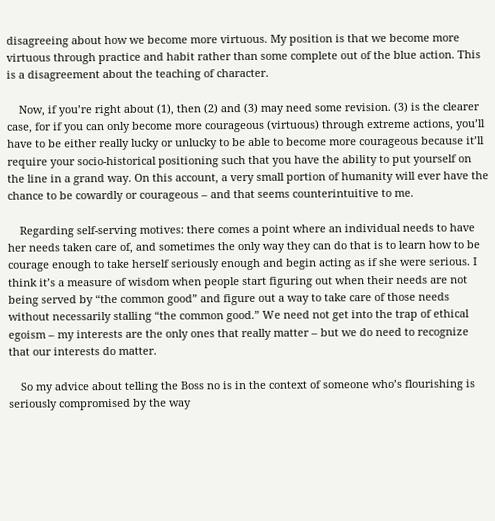disagreeing about how we become more virtuous. My position is that we become more virtuous through practice and habit rather than some complete out of the blue action. This is a disagreement about the teaching of character.

    Now, if you’re right about (1), then (2) and (3) may need some revision. (3) is the clearer case, for if you can only become more courageous (virtuous) through extreme actions, you’ll have to be either really lucky or unlucky to be able to become more courageous because it’ll require your socio-historical positioning such that you have the ability to put yourself on the line in a grand way. On this account, a very small portion of humanity will ever have the chance to be cowardly or courageous – and that seems counterintuitive to me.

    Regarding self-serving motives: there comes a point where an individual needs to have her needs taken care of, and sometimes the only way they can do that is to learn how to be courage enough to take herself seriously enough and begin acting as if she were serious. I think it’s a measure of wisdom when people start figuring out when their needs are not being served by “the common good” and figure out a way to take care of those needs without necessarily stalling “the common good.” We need not get into the trap of ethical egoism – my interests are the only ones that really matter – but we do need to recognize that our interests do matter.

    So my advice about telling the Boss no is in the context of someone who’s flourishing is seriously compromised by the way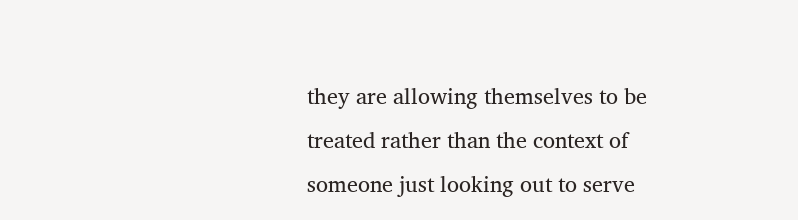they are allowing themselves to be treated rather than the context of someone just looking out to serve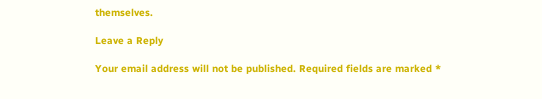themselves.

Leave a Reply

Your email address will not be published. Required fields are marked *